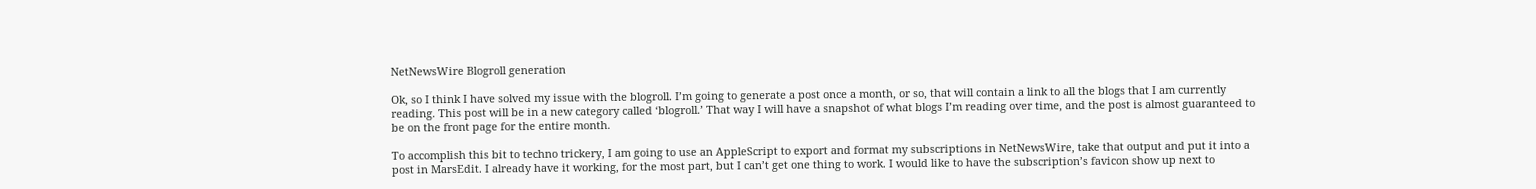NetNewsWire Blogroll generation

Ok, so I think I have solved my issue with the blogroll. I’m going to generate a post once a month, or so, that will contain a link to all the blogs that I am currently reading. This post will be in a new category called ‘blogroll.’ That way I will have a snapshot of what blogs I’m reading over time, and the post is almost guaranteed to be on the front page for the entire month.

To accomplish this bit to techno trickery, I am going to use an AppleScript to export and format my subscriptions in NetNewsWire, take that output and put it into a post in MarsEdit. I already have it working, for the most part, but I can’t get one thing to work. I would like to have the subscription’s favicon show up next to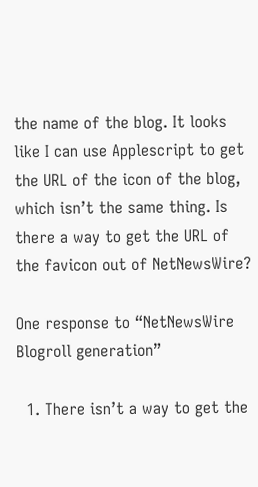the name of the blog. It looks like I can use Applescript to get the URL of the icon of the blog, which isn’t the same thing. Is there a way to get the URL of the favicon out of NetNewsWire?

One response to “NetNewsWire Blogroll generation”

  1. There isn’t a way to get the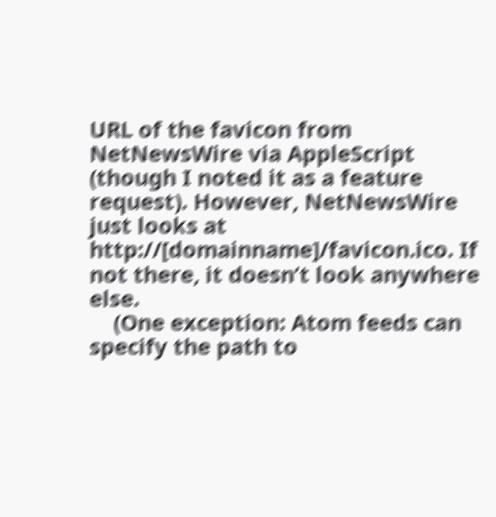URL of the favicon from NetNewsWire via AppleScript (though I noted it as a feature request). However, NetNewsWire just looks at http://[domainname]/favicon.ico. If not there, it doesn’t look anywhere else.
    (One exception: Atom feeds can specify the path to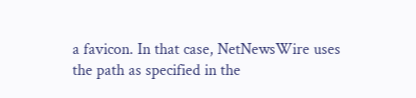a favicon. In that case, NetNewsWire uses the path as specified in the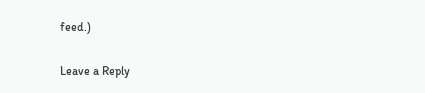feed.)

Leave a Reply